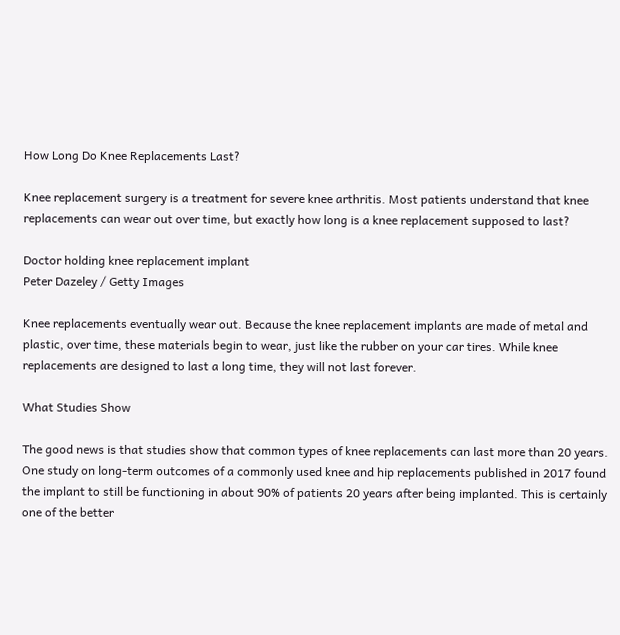How Long Do Knee Replacements Last?

Knee replacement surgery is a treatment for severe knee arthritis. Most patients understand that knee replacements can wear out over time, but exactly how long is a knee replacement supposed to last?

Doctor holding knee replacement implant
Peter Dazeley / Getty Images

Knee replacements eventually wear out. Because the knee replacement implants are made of metal and plastic, over time, these materials begin to wear, just like the rubber on your car tires. While knee replacements are designed to last a long time, they will not last forever.

What Studies Show

The good news is that studies show that common types of knee replacements can last more than 20 years. One study on long-term outcomes of a commonly used knee and hip replacements published in 2017 found the implant to still be functioning in about 90% of patients 20 years after being implanted. This is certainly one of the better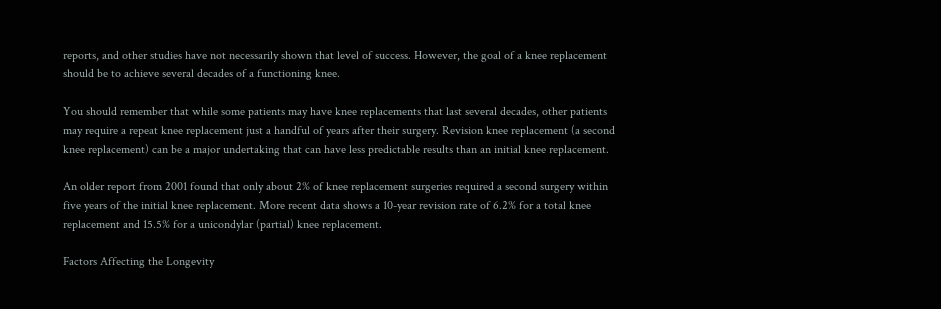reports, and other studies have not necessarily shown that level of success. However, the goal of a knee replacement should be to achieve several decades of a functioning knee.

You should remember that while some patients may have knee replacements that last several decades, other patients may require a repeat knee replacement just a handful of years after their surgery. Revision knee replacement (a second knee replacement) can be a major undertaking that can have less predictable results than an initial knee replacement.

An older report from 2001 found that only about 2% of knee replacement surgeries required a second surgery within five years of the initial knee replacement. More recent data shows a 10-year revision rate of 6.2% for a total knee replacement and 15.5% for a unicondylar (partial) knee replacement.

Factors Affecting the Longevity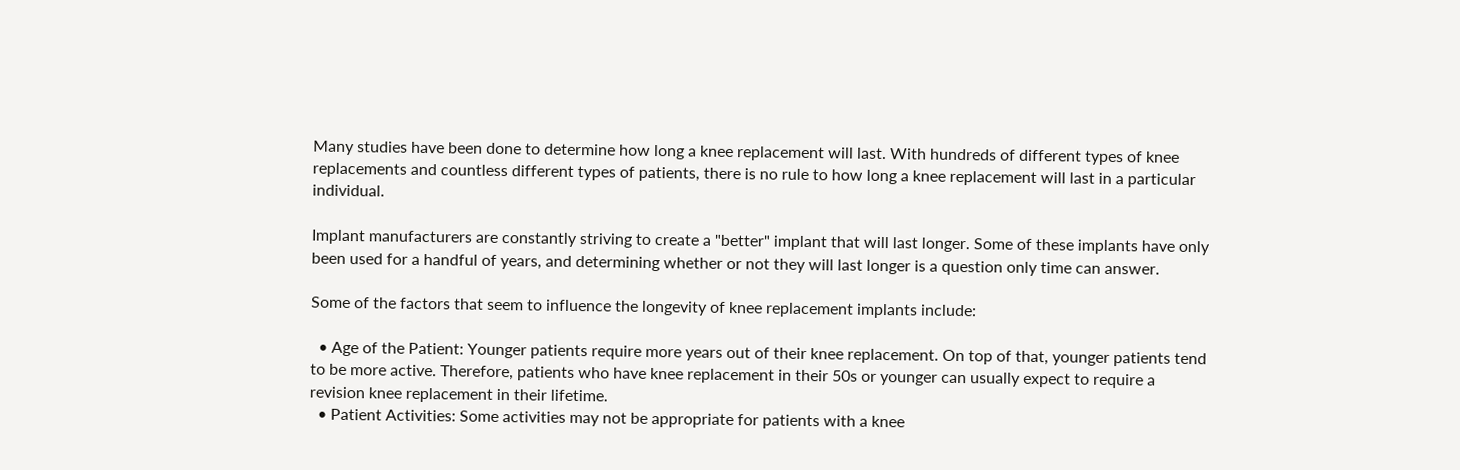Many studies have been done to determine how long a knee replacement will last. With hundreds of different types of knee replacements and countless different types of patients, there is no rule to how long a knee replacement will last in a particular individual.

Implant manufacturers are constantly striving to create a "better" implant that will last longer. Some of these implants have only been used for a handful of years, and determining whether or not they will last longer is a question only time can answer.

Some of the factors that seem to influence the longevity of knee replacement implants include:

  • Age of the Patient: Younger patients require more years out of their knee replacement. On top of that, younger patients tend to be more active. Therefore, patients who have knee replacement in their 50s or younger can usually expect to require a revision knee replacement in their lifetime.
  • Patient Activities: Some activities may not be appropriate for patients with a knee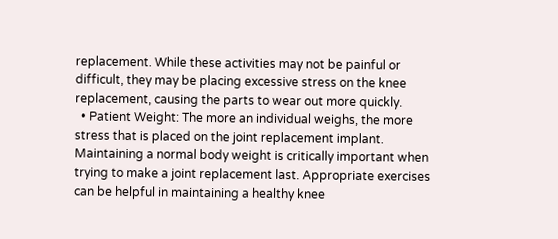replacement. While these activities may not be painful or difficult, they may be placing excessive stress on the knee replacement, causing the parts to wear out more quickly.
  • Patient Weight: The more an individual weighs, the more stress that is placed on the joint replacement implant. Maintaining a normal body weight is critically important when trying to make a joint replacement last. Appropriate exercises can be helpful in maintaining a healthy knee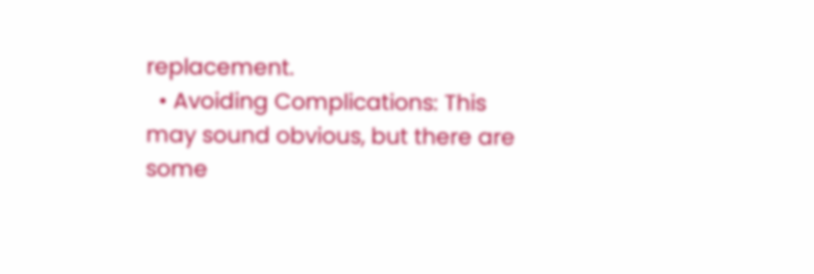replacement.
  • Avoiding Complications: This may sound obvious, but there are some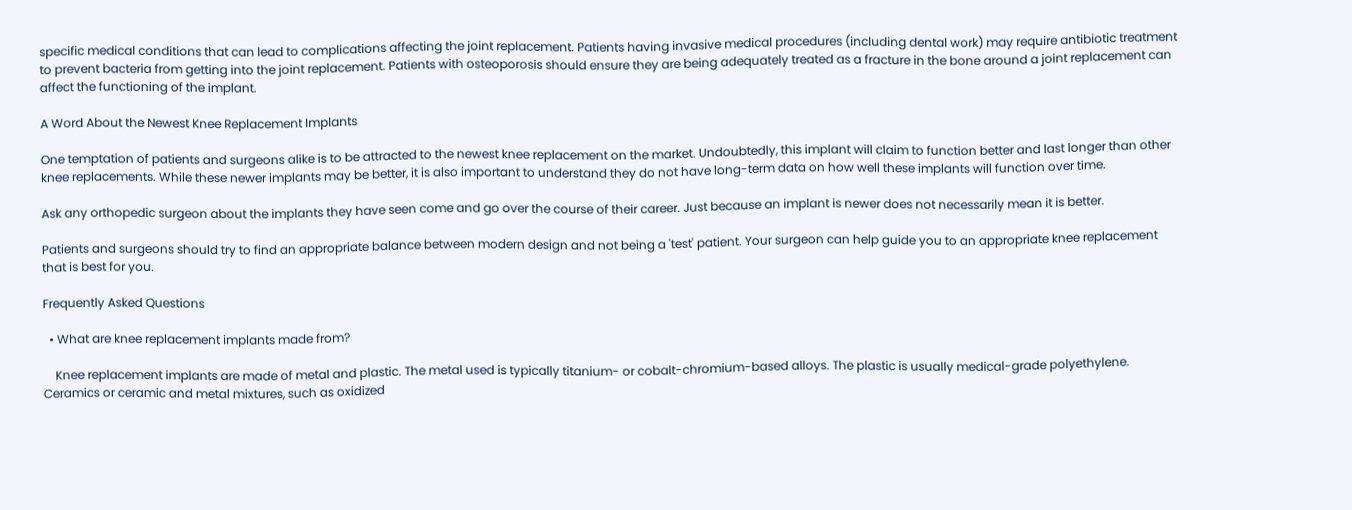specific medical conditions that can lead to complications affecting the joint replacement. Patients having invasive medical procedures (including dental work) may require antibiotic treatment to prevent bacteria from getting into the joint replacement. Patients with osteoporosis should ensure they are being adequately treated as a fracture in the bone around a joint replacement can affect the functioning of the implant.

A Word About the Newest Knee Replacement Implants

One temptation of patients and surgeons alike is to be attracted to the newest knee replacement on the market. Undoubtedly, this implant will claim to function better and last longer than other knee replacements. While these newer implants may be better, it is also important to understand they do not have long-term data on how well these implants will function over time.

Ask any orthopedic surgeon about the implants they have seen come and go over the course of their career. Just because an implant is newer does not necessarily mean it is better.

Patients and surgeons should try to find an appropriate balance between modern design and not being a 'test' patient. Your surgeon can help guide you to an appropriate knee replacement that is best for you.

Frequently Asked Questions

  • What are knee replacement implants made from?

    Knee replacement implants are made of metal and plastic. The metal used is typically titanium- or cobalt-chromium-based alloys. The plastic is usually medical-grade polyethylene. Ceramics or ceramic and metal mixtures, such as oxidized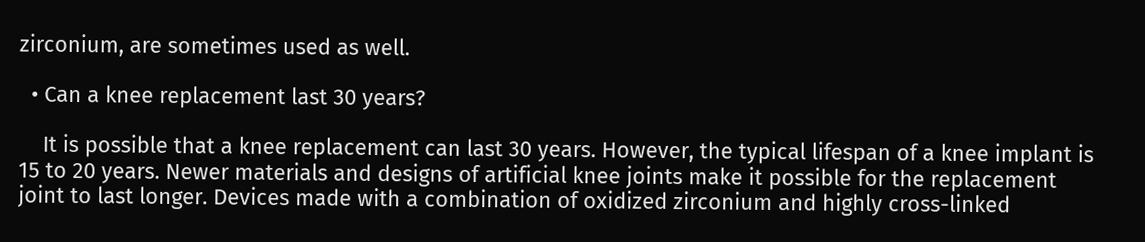zirconium, are sometimes used as well.

  • Can a knee replacement last 30 years?

    It is possible that a knee replacement can last 30 years. However, the typical lifespan of a knee implant is 15 to 20 years. Newer materials and designs of artificial knee joints make it possible for the replacement joint to last longer. Devices made with a combination of oxidized zirconium and highly cross-linked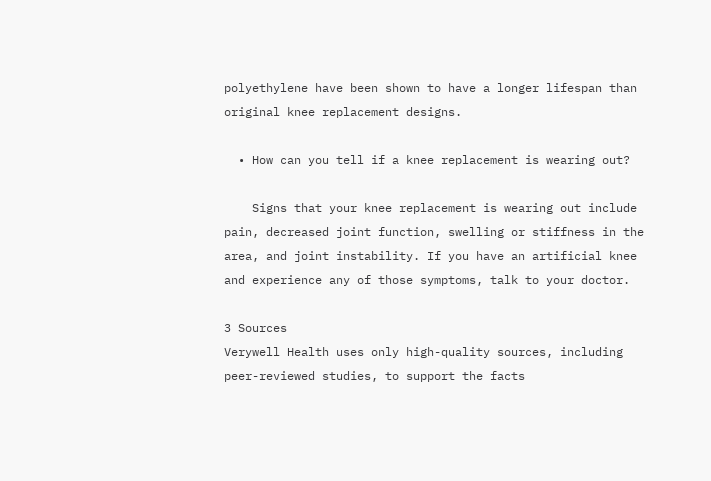polyethylene have been shown to have a longer lifespan than original knee replacement designs.

  • How can you tell if a knee replacement is wearing out?

    Signs that your knee replacement is wearing out include pain, decreased joint function, swelling or stiffness in the area, and joint instability. If you have an artificial knee and experience any of those symptoms, talk to your doctor.

3 Sources
Verywell Health uses only high-quality sources, including peer-reviewed studies, to support the facts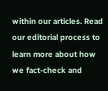within our articles. Read our editorial process to learn more about how we fact-check and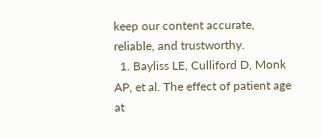keep our content accurate, reliable, and trustworthy.
  1. Bayliss LE, Culliford D, Monk AP, et al. The effect of patient age at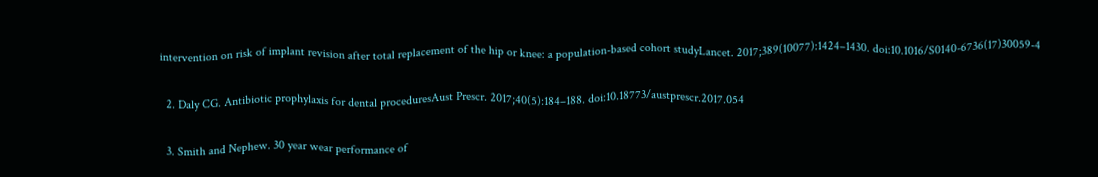intervention on risk of implant revision after total replacement of the hip or knee: a population-based cohort studyLancet. 2017;389(10077):1424–1430. doi:10.1016/S0140-6736(17)30059-4

  2. Daly CG. Antibiotic prophylaxis for dental proceduresAust Prescr. 2017;40(5):184–188. doi:10.18773/austprescr.2017.054

  3. Smith and Nephew. 30 year wear performance of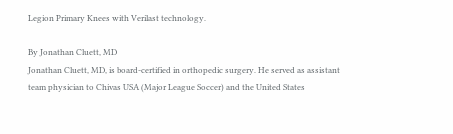Legion Primary Knees with Verilast technology.

By Jonathan Cluett, MD
Jonathan Cluett, MD, is board-certified in orthopedic surgery. He served as assistant team physician to Chivas USA (Major League Soccer) and the United States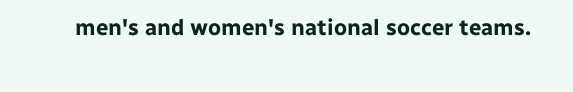men's and women's national soccer teams.